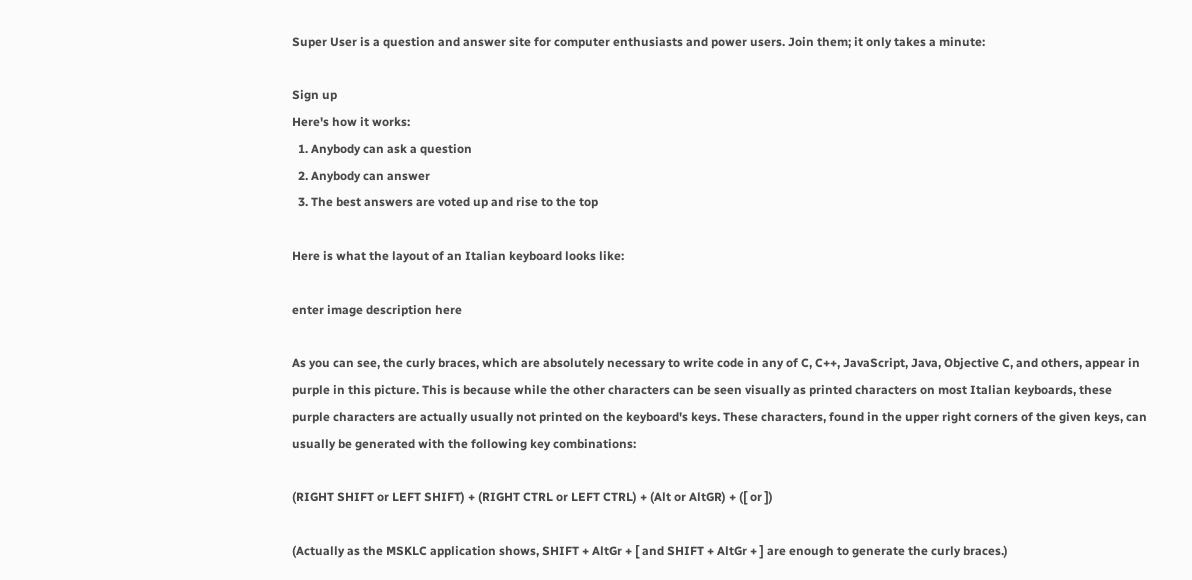Super User is a question and answer site for computer enthusiasts and power users. Join them; it only takes a minute:

Sign up
Here's how it works:
  1. Anybody can ask a question
  2. Anybody can answer
  3. The best answers are voted up and rise to the top

Here is what the layout of an Italian keyboard looks like:

enter image description here

As you can see, the curly braces, which are absolutely necessary to write code in any of C, C++, JavaScript, Java, Objective C, and others, appear in purple in this picture. This is because while the other characters can be seen visually as printed characters on most Italian keyboards, these purple characters are actually usually not printed on the keyboard's keys. These characters, found in the upper right corners of the given keys, can usually be generated with the following key combinations:

(RIGHT SHIFT or LEFT SHIFT) + (RIGHT CTRL or LEFT CTRL) + (Alt or AltGR) + ([ or ])

(Actually as the MSKLC application shows, SHIFT + AltGr + [ and SHIFT + AltGr + ] are enough to generate the curly braces.)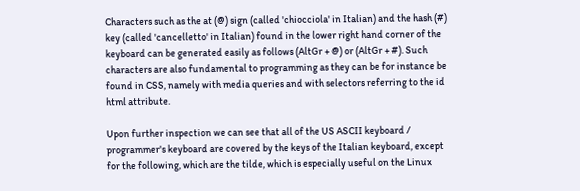Characters such as the at (@) sign (called 'chiocciola' in Italian) and the hash (#) key (called 'cancelletto' in Italian) found in the lower right hand corner of the keyboard can be generated easily as follows (AltGr + @) or (AltGr + #). Such characters are also fundamental to programming as they can be for instance be found in CSS, namely with media queries and with selectors referring to the id html attribute.

Upon further inspection we can see that all of the US ASCII keyboard / programmer's keyboard are covered by the keys of the Italian keyboard, except for the following, which are the tilde, which is especially useful on the Linux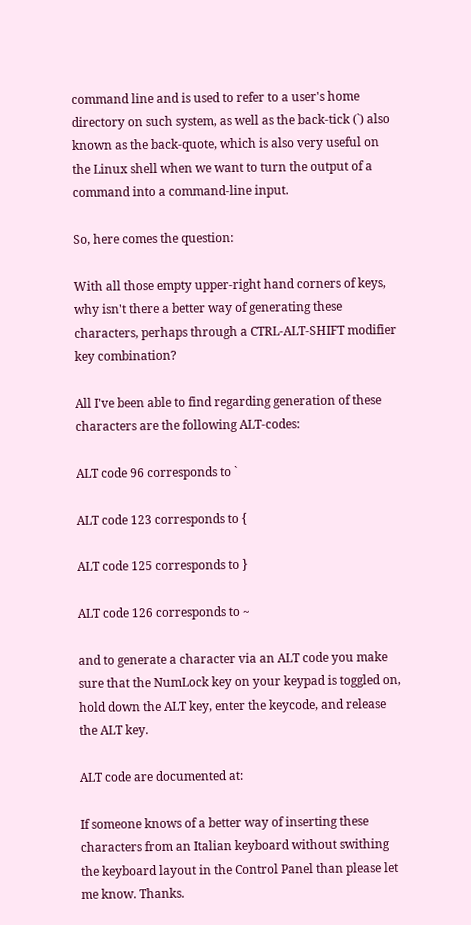command line and is used to refer to a user's home directory on such system, as well as the back-tick (`) also known as the back-quote, which is also very useful on the Linux shell when we want to turn the output of a command into a command-line input.

So, here comes the question:

With all those empty upper-right hand corners of keys, why isn't there a better way of generating these characters, perhaps through a CTRL-ALT-SHIFT modifier key combination?

All I've been able to find regarding generation of these characters are the following ALT-codes:

ALT code 96 corresponds to `

ALT code 123 corresponds to {

ALT code 125 corresponds to }

ALT code 126 corresponds to ~

and to generate a character via an ALT code you make sure that the NumLock key on your keypad is toggled on, hold down the ALT key, enter the keycode, and release the ALT key.

ALT code are documented at:

If someone knows of a better way of inserting these characters from an Italian keyboard without swithing the keyboard layout in the Control Panel than please let me know. Thanks.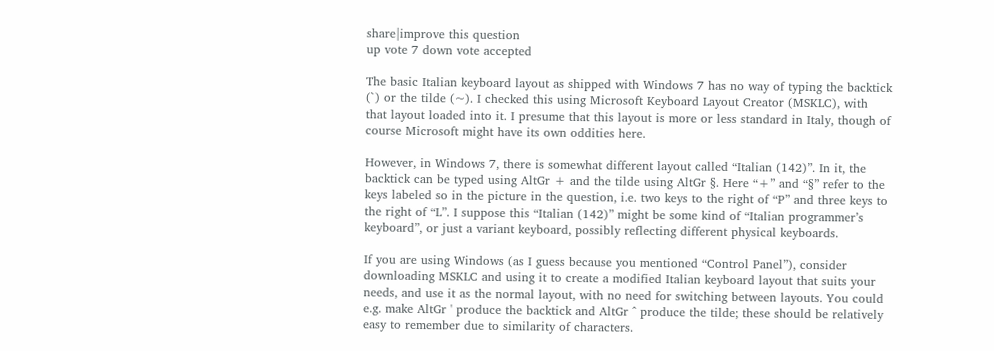share|improve this question
up vote 7 down vote accepted

The basic Italian keyboard layout as shipped with Windows 7 has no way of typing the backtick (`) or the tilde (~). I checked this using Microsoft Keyboard Layout Creator (MSKLC), with that layout loaded into it. I presume that this layout is more or less standard in Italy, though of course Microsoft might have its own oddities here.

However, in Windows 7, there is somewhat different layout called “Italian (142)”. In it, the backtick can be typed using AltGr + and the tilde using AltGr §. Here “+” and “§” refer to the keys labeled so in the picture in the question, i.e. two keys to the right of “P” and three keys to the right of “L”. I suppose this “Italian (142)” might be some kind of “Italian programmer’s keyboard”, or just a variant keyboard, possibly reflecting different physical keyboards.

If you are using Windows (as I guess because you mentioned “Control Panel”), consider downloading MSKLC and using it to create a modified Italian keyboard layout that suits your needs, and use it as the normal layout, with no need for switching between layouts. You could e.g. make AltGr ' produce the backtick and AltGr ^ produce the tilde; these should be relatively easy to remember due to similarity of characters.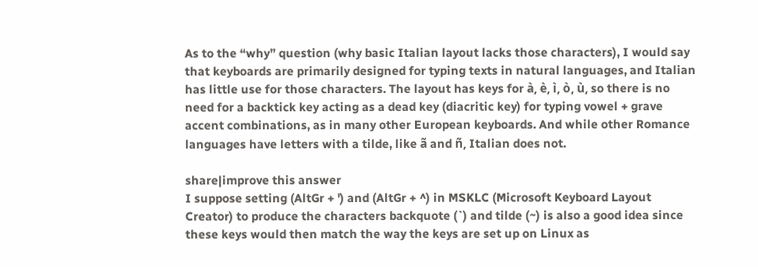As to the “why” question (why basic Italian layout lacks those characters), I would say that keyboards are primarily designed for typing texts in natural languages, and Italian has little use for those characters. The layout has keys for à, è, ì, ò, ù, so there is no need for a backtick key acting as a dead key (diacritic key) for typing vowel + grave accent combinations, as in many other European keyboards. And while other Romance languages have letters with a tilde, like ã and ñ, Italian does not.

share|improve this answer
I suppose setting (AltGr + ') and (AltGr + ^) in MSKLC (Microsoft Keyboard Layout Creator) to produce the characters backquote (`) and tilde (~) is also a good idea since these keys would then match the way the keys are set up on Linux as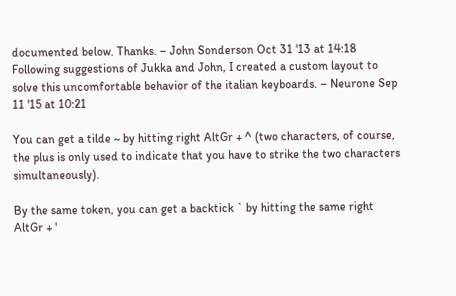documented below. Thanks. – John Sonderson Oct 31 '13 at 14:18
Following suggestions of Jukka and John, I created a custom layout to solve this uncomfortable behavior of the italian keyboards. – Neurone Sep 11 '15 at 10:21

You can get a tilde ~ by hitting right AltGr + ^ (two characters, of course, the plus is only used to indicate that you have to strike the two characters simultaneously).

By the same token, you can get a backtick ` by hitting the same right AltGr + '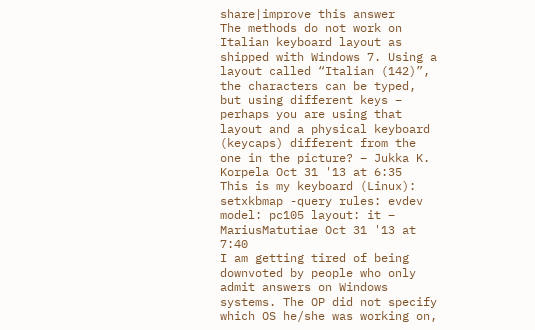share|improve this answer
The methods do not work on Italian keyboard layout as shipped with Windows 7. Using a layout called “Italian (142)”, the characters can be typed, but using different keys – perhaps you are using that layout and a physical keyboard (keycaps) different from the one in the picture? – Jukka K. Korpela Oct 31 '13 at 6:35
This is my keyboard (Linux): setxkbmap -query rules: evdev model: pc105 layout: it – MariusMatutiae Oct 31 '13 at 7:40
I am getting tired of being downvoted by people who only admit answers on Windows systems. The OP did not specify which OS he/she was working on,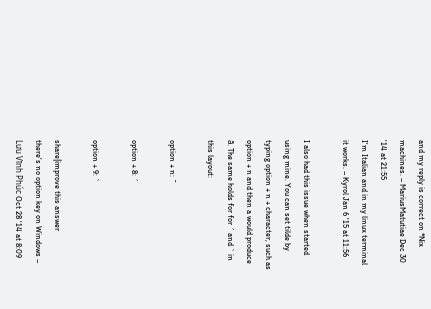and my reply is correct on *Nix machines. – MariusMatutiae Dec 30 '14 at 21:55
I'm Italian and in my linux terminal it works. – Kyrol Jan 6 '15 at 11:56

I also had this issue when started using mine. You can set tilde by typing option + n + character, such as option + n and then a would produce ã. The same holds for for ´ and ` in this layout:

option + n: ˜

option + 8: ´

option + 9: `

share|improve this answer
there's no option key on Windows – Lưu Vĩnh Phúc Oct 28 '14 at 8:09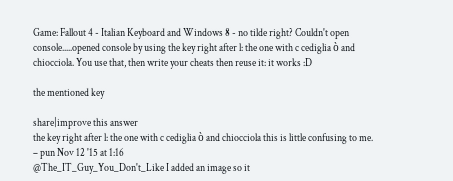Game: Fallout 4 - Italian Keyboard and Windows 8 - no tilde right? Couldn't open console.....opened console by using the key right after l: the one with c cediglia ò and chiocciola. You use that, then write your cheats then reuse it: it works :D

the mentioned key

share|improve this answer
the key right after l: the one with c cediglia ò and chiocciola this is little confusing to me. – pun Nov 12 '15 at 1:16
@The_IT_Guy_You_Don't_Like I added an image so it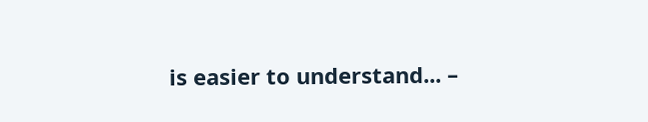is easier to understand... –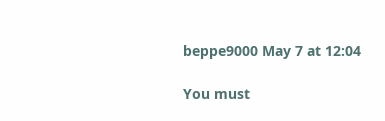beppe9000 May 7 at 12:04

You must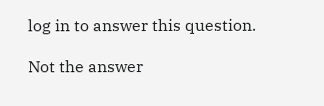log in to answer this question.

Not the answer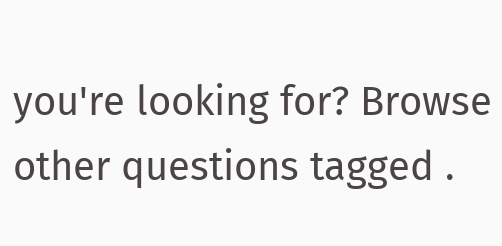you're looking for? Browse other questions tagged .